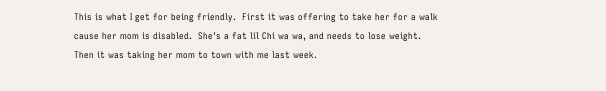This is what I get for being friendly.  First it was offering to take her for a walk cause her mom is disabled.  She's a fat lil Chi wa wa, and needs to lose weight.  Then it was taking her mom to town with me last week.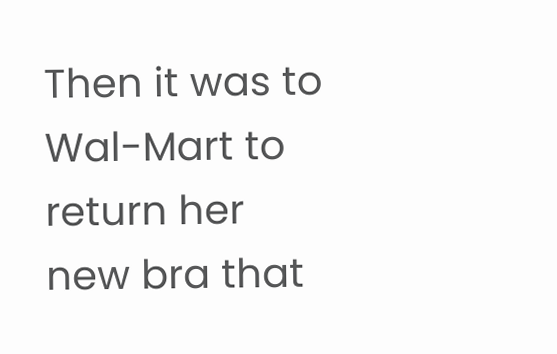Then it was to Wal-Mart to return her new bra that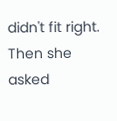didn't fit right.  Then she asked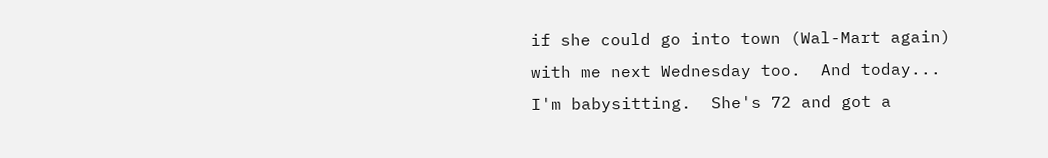if she could go into town (Wal-Mart again) with me next Wednesday too.  And today... I'm babysitting.  She's 72 and got a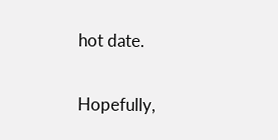hot date.

Hopefully,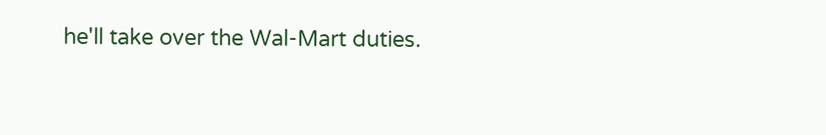he'll take over the Wal-Mart duties.